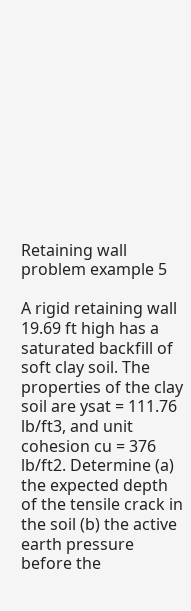Retaining wall problem example 5

A rigid retaining wall 19.69 ft high has a saturated backfill of soft clay soil. The properties of the clay soil are ysat = 111.76 lb/ft3, and unit cohesion cu = 376 lb/ft2. Determine (a) the expected depth of the tensile crack in the soil (b) the active earth pressure before the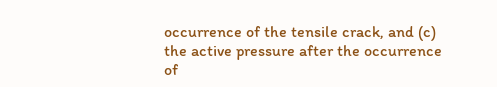occurrence of the tensile crack, and (c) the active pressure after the occurrence of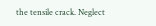the tensile crack. Neglect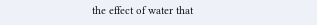the effect of water that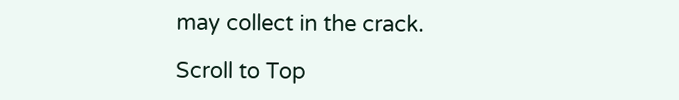may collect in the crack.

Scroll to Top